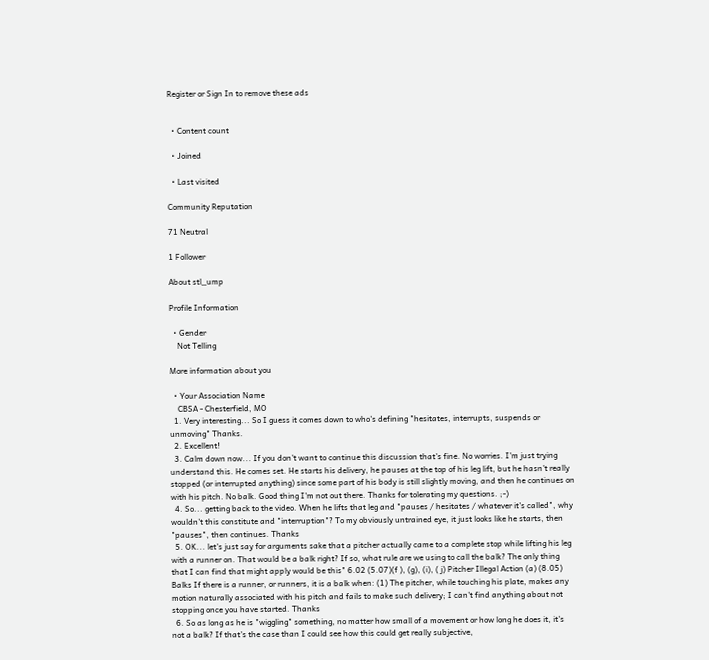Register or Sign In to remove these ads


  • Content count

  • Joined

  • Last visited

Community Reputation

71 Neutral

1 Follower

About stl_ump

Profile Information

  • Gender
    Not Telling

More information about you

  • Your Association Name
    CBSA - Chesterfield, MO
  1. Very interesting... So I guess it comes down to who's defining "hesitates, interrupts, suspends or unmoving" Thanks.
  2. Excellent!
  3. Calm down now... If you don't want to continue this discussion that's fine. No worries. I'm just trying understand this. He comes set. He starts his delivery, he pauses at the top of his leg lift, but he hasn't really stopped (or interrupted anything) since some part of his body is still slightly moving, and then he continues on with his pitch. No balk. Good thing I'm not out there. Thanks for tolerating my questions. ;-)
  4. So... getting back to the video. When he lifts that leg and "pauses / hesitates / whatever it's called", why wouldn't this constitute and "interruption"? To my obviously untrained eye, it just looks like he starts, then "pauses", then continues. Thanks
  5. OK... let's just say for arguments sake that a pitcher actually came to a complete stop while lifting his leg with a runner on. That would be a balk right? If so, what rule are we using to call the balk? The only thing that I can find that might apply would be this" 6.02 (5.07)(f ), (g), (i), ( j) Pitcher Illegal Action (a) (8.05) Balks If there is a runner, or runners, it is a balk when: (1) The pitcher, while touching his plate, makes any motion naturally associated with his pitch and fails to make such delivery; I can't find anything about not stopping once you have started. Thanks
  6. So as long as he is "wiggling" something, no matter how small of a movement or how long he does it, it's not a balk? If that's the case than I could see how this could get really subjective,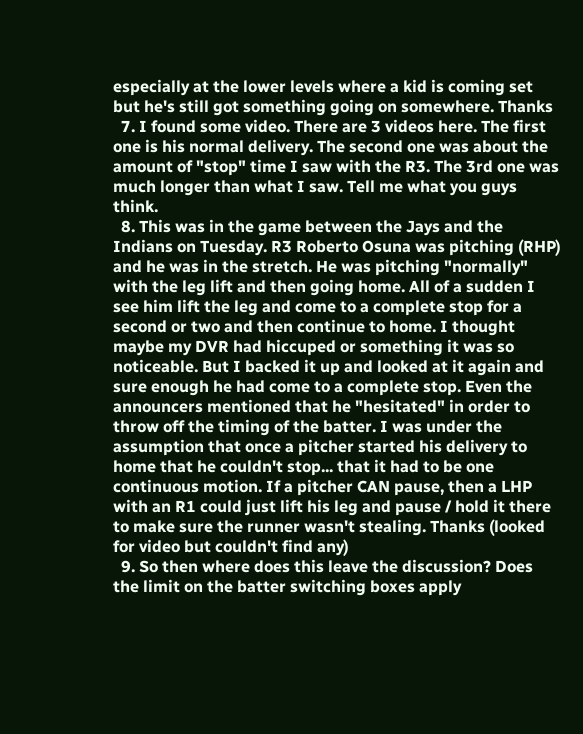especially at the lower levels where a kid is coming set but he's still got something going on somewhere. Thanks
  7. I found some video. There are 3 videos here. The first one is his normal delivery. The second one was about the amount of "stop" time I saw with the R3. The 3rd one was much longer than what I saw. Tell me what you guys think.
  8. This was in the game between the Jays and the Indians on Tuesday. R3 Roberto Osuna was pitching (RHP) and he was in the stretch. He was pitching "normally" with the leg lift and then going home. All of a sudden I see him lift the leg and come to a complete stop for a second or two and then continue to home. I thought maybe my DVR had hiccuped or something it was so noticeable. But I backed it up and looked at it again and sure enough he had come to a complete stop. Even the announcers mentioned that he "hesitated" in order to throw off the timing of the batter. I was under the assumption that once a pitcher started his delivery to home that he couldn't stop... that it had to be one continuous motion. If a pitcher CAN pause, then a LHP with an R1 could just lift his leg and pause / hold it there to make sure the runner wasn't stealing. Thanks (looked for video but couldn't find any)
  9. So then where does this leave the discussion? Does the limit on the batter switching boxes apply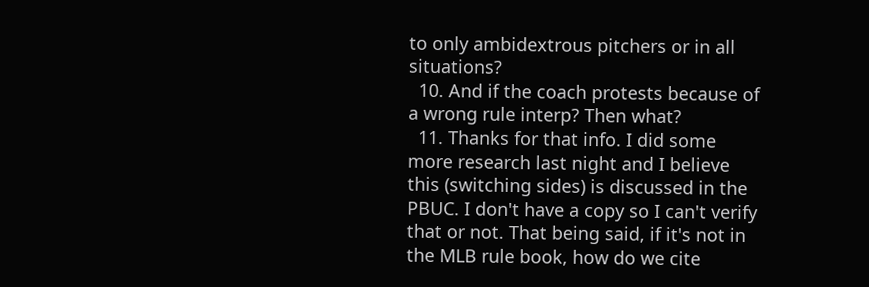to only ambidextrous pitchers or in all situations?
  10. And if the coach protests because of a wrong rule interp? Then what?
  11. Thanks for that info. I did some more research last night and I believe this (switching sides) is discussed in the PBUC. I don't have a copy so I can't verify that or not. That being said, if it's not in the MLB rule book, how do we cite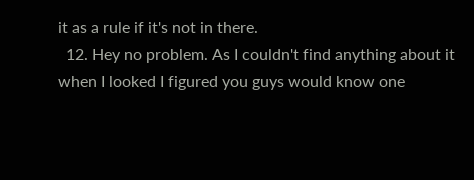it as a rule if it's not in there.
  12. Hey no problem. As I couldn't find anything about it when I looked I figured you guys would know one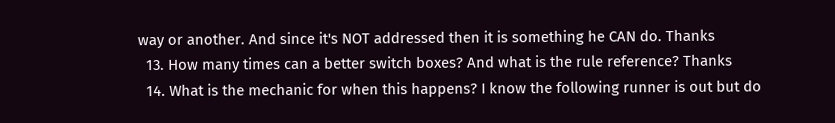way or another. And since it's NOT addressed then it is something he CAN do. Thanks
  13. How many times can a better switch boxes? And what is the rule reference? Thanks
  14. What is the mechanic for when this happens? I know the following runner is out but do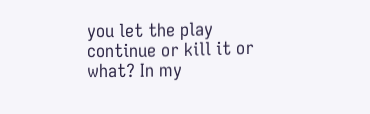you let the play continue or kill it or what? In my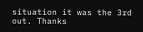situation it was the 3rd out. Thanks